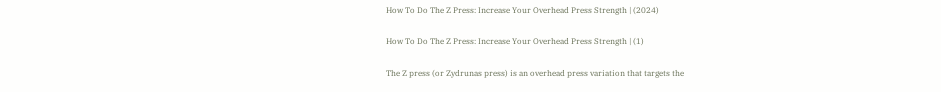How To Do The Z Press: Increase Your Overhead Press Strength | (2024)

How To Do The Z Press: Increase Your Overhead Press Strength | (1)

The Z press (or Zydrunas press) is an overhead press variation that targets the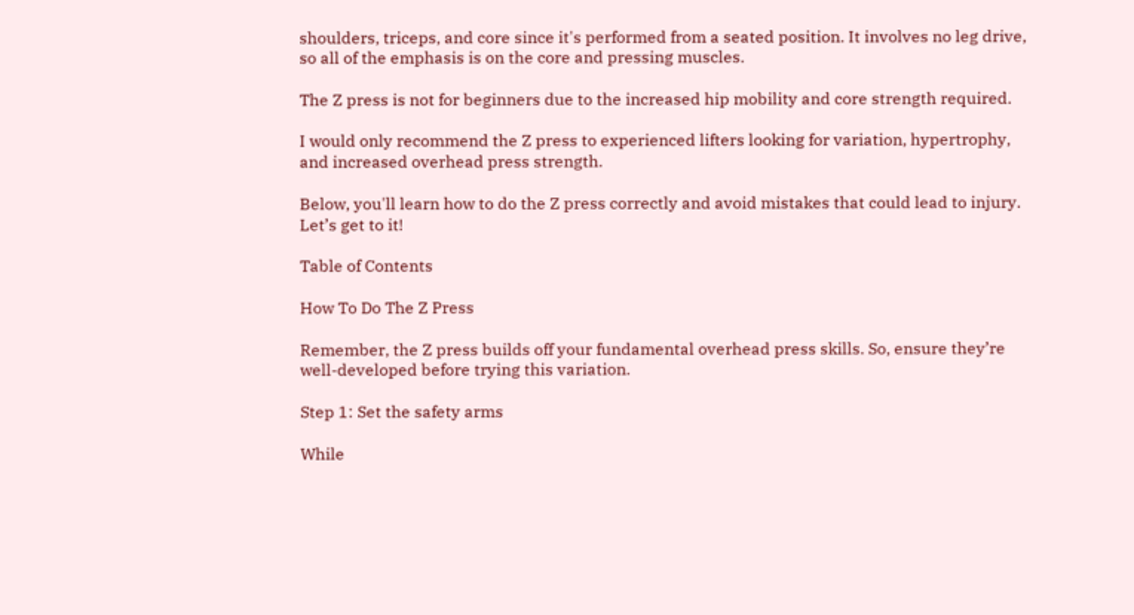shoulders, triceps, and core since it's performed from a seated position. It involves no leg drive, so all of the emphasis is on the core and pressing muscles.

The Z press is not for beginners due to the increased hip mobility and core strength required.

I would only recommend the Z press to experienced lifters looking for variation, hypertrophy, and increased overhead press strength.

Below, you'll learn how to do the Z press correctly and avoid mistakes that could lead to injury. Let’s get to it!

Table of Contents

How To Do The Z Press

Remember, the Z press builds off your fundamental overhead press skills. So, ensure they’re well-developed before trying this variation.

Step 1: Set the safety arms

While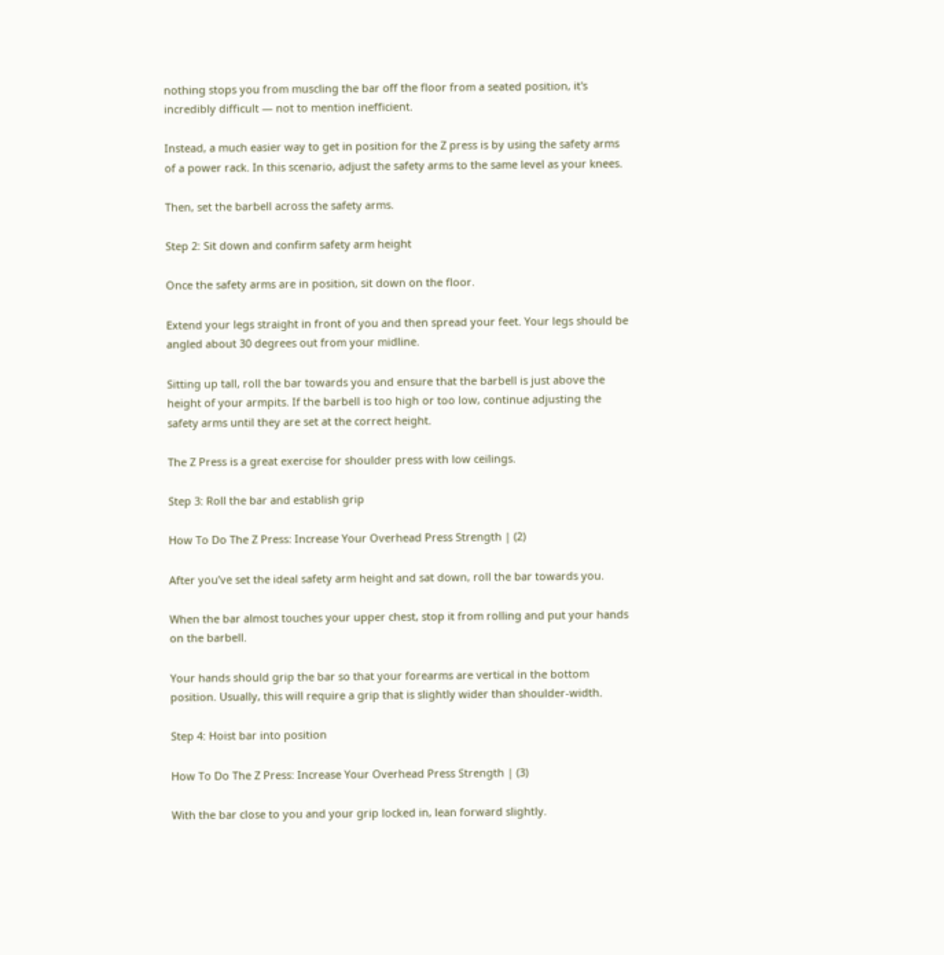nothing stops you from muscling the bar off the floor from a seated position, it's incredibly difficult — not to mention inefficient.

Instead, a much easier way to get in position for the Z press is by using the safety arms of a power rack. In this scenario, adjust the safety arms to the same level as your knees.

Then, set the barbell across the safety arms.

Step 2: Sit down and confirm safety arm height

Once the safety arms are in position, sit down on the floor.

Extend your legs straight in front of you and then spread your feet. Your legs should be angled about 30 degrees out from your midline.

Sitting up tall, roll the bar towards you and ensure that the barbell is just above the height of your armpits. If the barbell is too high or too low, continue adjusting the safety arms until they are set at the correct height.

The Z Press is a great exercise for shoulder press with low ceilings.

Step 3: Roll the bar and establish grip

How To Do The Z Press: Increase Your Overhead Press Strength | (2)

After you’ve set the ideal safety arm height and sat down, roll the bar towards you.

When the bar almost touches your upper chest, stop it from rolling and put your hands on the barbell.

Your hands should grip the bar so that your forearms are vertical in the bottom position. Usually, this will require a grip that is slightly wider than shoulder-width.

Step 4: Hoist bar into position

How To Do The Z Press: Increase Your Overhead Press Strength | (3)

With the bar close to you and your grip locked in, lean forward slightly.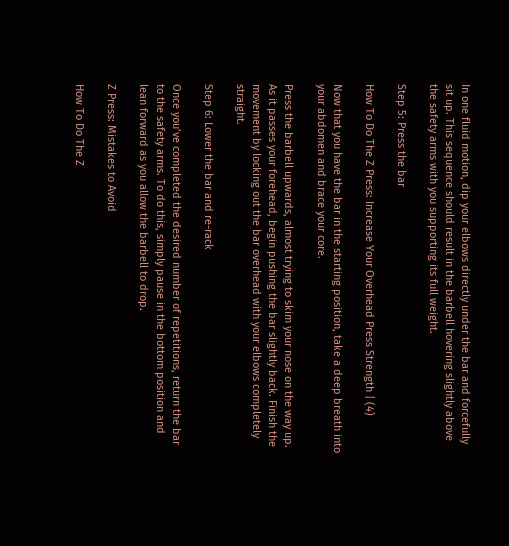In one fluid motion, dip your elbows directly under the bar and forcefully sit up. This sequence should result in the barbell hovering slightly above the safety arms with you supporting its full weight.

Step 5: Press the bar

How To Do The Z Press: Increase Your Overhead Press Strength | (4)

Now that you have the bar in the starting position, take a deep breath into your abdomen and brace your core.

Press the barbell upwards, almost trying to skim your nose on the way up. As it passes your forehead, begin pushing the bar slightly back. Finish the movement by locking out the bar overhead with your elbows completely straight.

Step 6: Lower the bar and re-rack

Once you’ve completed the desired number of repetitions, return the bar to the safety arms. To do this, simply pause in the bottom position and lean forward as you allow the barbell to drop.

Z Press: Mistakes to Avoid

How To Do The Z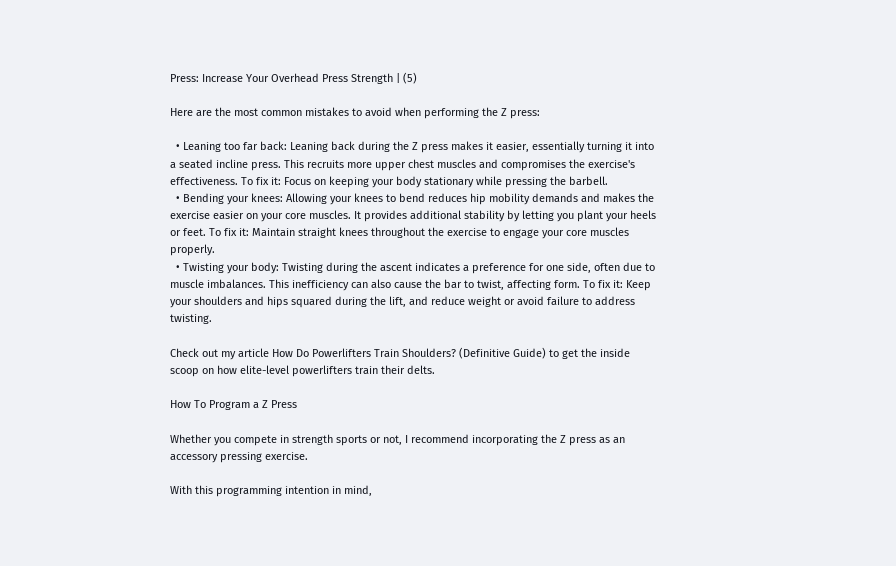Press: Increase Your Overhead Press Strength | (5)

Here are the most common mistakes to avoid when performing the Z press:

  • Leaning too far back: Leaning back during the Z press makes it easier, essentially turning it into a seated incline press. This recruits more upper chest muscles and compromises the exercise's effectiveness. To fix it: Focus on keeping your body stationary while pressing the barbell.
  • Bending your knees: Allowing your knees to bend reduces hip mobility demands and makes the exercise easier on your core muscles. It provides additional stability by letting you plant your heels or feet. To fix it: Maintain straight knees throughout the exercise to engage your core muscles properly.
  • Twisting your body: Twisting during the ascent indicates a preference for one side, often due to muscle imbalances. This inefficiency can also cause the bar to twist, affecting form. To fix it: Keep your shoulders and hips squared during the lift, and reduce weight or avoid failure to address twisting.

Check out my article How Do Powerlifters Train Shoulders? (Definitive Guide) to get the inside scoop on how elite-level powerlifters train their delts.

How To Program a Z Press

Whether you compete in strength sports or not, I recommend incorporating the Z press as an accessory pressing exercise.

With this programming intention in mind,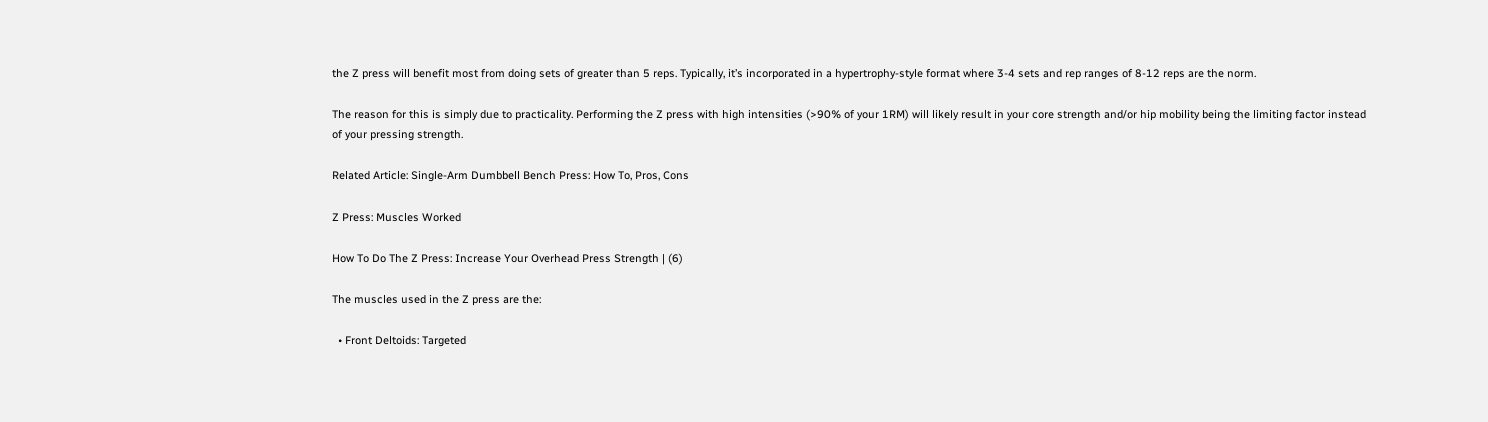the Z press will benefit most from doing sets of greater than 5 reps. Typically, it’s incorporated in a hypertrophy-style format where 3-4 sets and rep ranges of 8-12 reps are the norm.

The reason for this is simply due to practicality. Performing the Z press with high intensities (>90% of your 1RM) will likely result in your core strength and/or hip mobility being the limiting factor instead of your pressing strength.

Related Article: Single-Arm Dumbbell Bench Press: How To, Pros, Cons

Z Press: Muscles Worked

How To Do The Z Press: Increase Your Overhead Press Strength | (6)

The muscles used in the Z press are the:

  • Front Deltoids: Targeted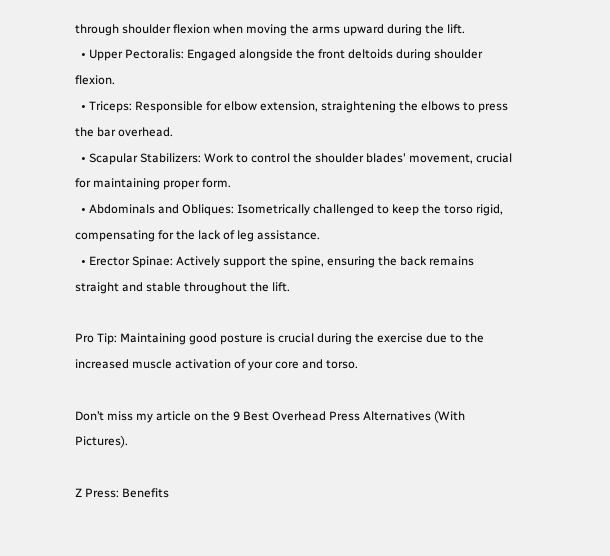through shoulder flexion when moving the arms upward during the lift.
  • Upper Pectoralis: Engaged alongside the front deltoids during shoulder flexion.
  • Triceps: Responsible for elbow extension, straightening the elbows to press the bar overhead.
  • Scapular Stabilizers: Work to control the shoulder blades' movement, crucial for maintaining proper form.
  • Abdominals and Obliques: Isometrically challenged to keep the torso rigid, compensating for the lack of leg assistance.
  • Erector Spinae: Actively support the spine, ensuring the back remains straight and stable throughout the lift.

Pro Tip: Maintaining good posture is crucial during the exercise due to the increased muscle activation of your core and torso.

Don’t miss my article on the 9 Best Overhead Press Alternatives (With Pictures).

Z Press: Benefits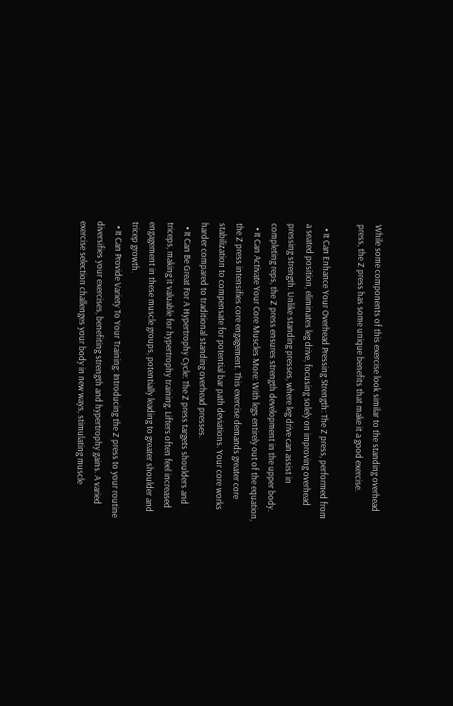While some components of this exercise look similar to the standing overhead press, the Z press has some unique benefits that make it a good exercise.

  • It Can Enhance Your Overhead Pressing Strength: The Z press, performed from a seated position, eliminates leg drive, focusing solely on improving overhead pressing strength. Unlike standing presses, where leg drive can assist in completing reps, the Z press ensures strength development in the upper body.
  • It Can Activate Your Core Muscles More: With legs entirely out of the equation, the Z press intensifies core engagement. This exercise demands greater core stabilization to compensate for potential bar path deviations. Your core works harder compared to traditional standing overhead presses.
  • It Can Be Great For A Hypertrophy Cycle: The Z press targets shoulders and triceps, making it valuable for hypertrophy training. Lifters often feel increased engagement in these muscle groups, potentially leading to greater shoulder and tricep growth.
  • It Can Provide Variety To Your Training: Introducing the Z press to your routine diversifies your exercises, benefiting strength and hypertrophy gains. A varied exercise selection challenges your body in new ways, stimulating muscle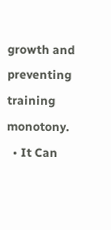growth and preventing training monotony.
  • It Can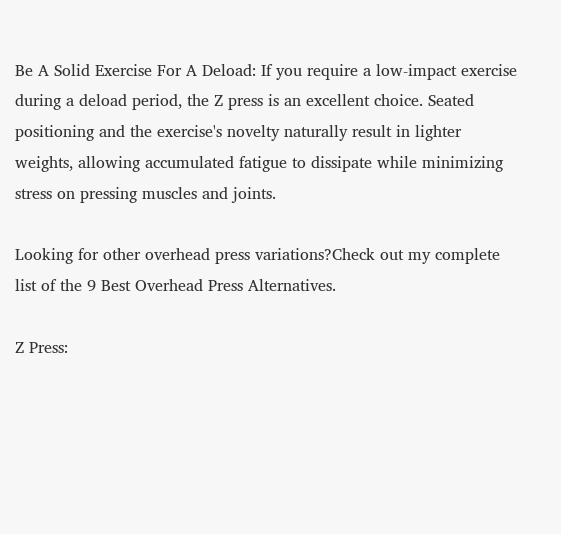Be A Solid Exercise For A Deload: If you require a low-impact exercise during a deload period, the Z press is an excellent choice. Seated positioning and the exercise's novelty naturally result in lighter weights, allowing accumulated fatigue to dissipate while minimizing stress on pressing muscles and joints.

Looking for other overhead press variations?Check out my complete list of the 9 Best Overhead Press Alternatives.

Z Press: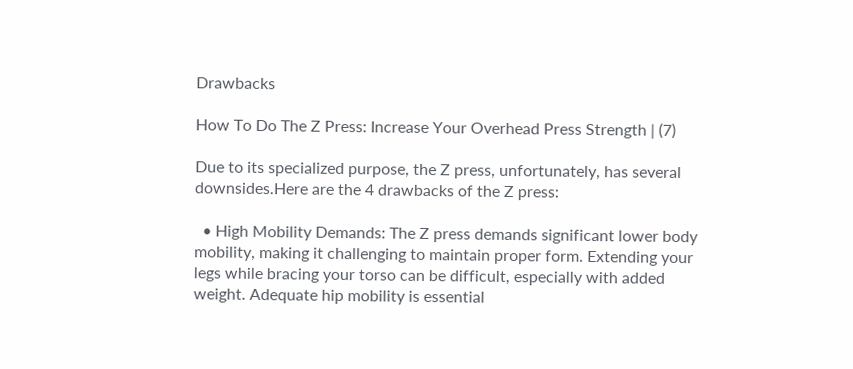Drawbacks

How To Do The Z Press: Increase Your Overhead Press Strength | (7)

Due to its specialized purpose, the Z press, unfortunately, has several downsides.Here are the 4 drawbacks of the Z press:

  • High Mobility Demands: The Z press demands significant lower body mobility, making it challenging to maintain proper form. Extending your legs while bracing your torso can be difficult, especially with added weight. Adequate hip mobility is essential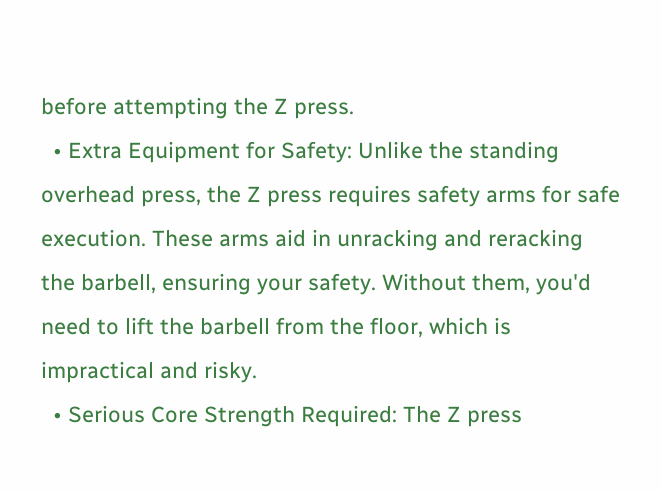before attempting the Z press.
  • Extra Equipment for Safety: Unlike the standing overhead press, the Z press requires safety arms for safe execution. These arms aid in unracking and reracking the barbell, ensuring your safety. Without them, you'd need to lift the barbell from the floor, which is impractical and risky.
  • Serious Core Strength Required: The Z press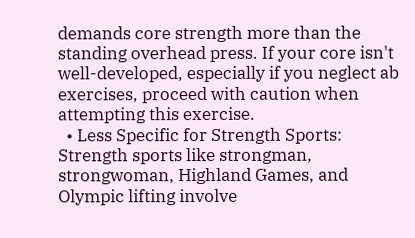demands core strength more than the standing overhead press. If your core isn't well-developed, especially if you neglect ab exercises, proceed with caution when attempting this exercise.
  • Less Specific for Strength Sports: Strength sports like strongman, strongwoman, Highland Games, and Olympic lifting involve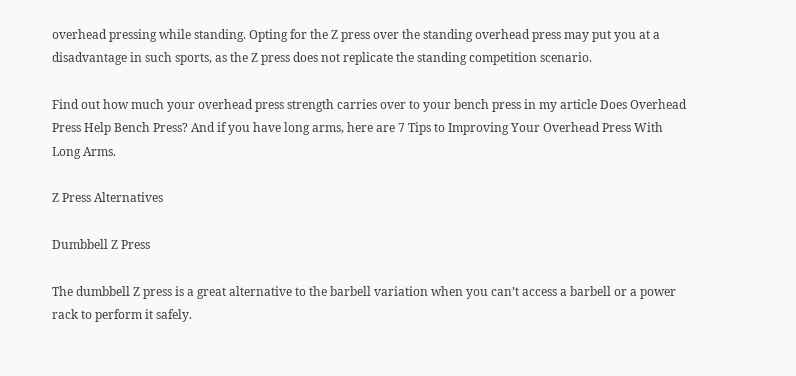overhead pressing while standing. Opting for the Z press over the standing overhead press may put you at a disadvantage in such sports, as the Z press does not replicate the standing competition scenario.

Find out how much your overhead press strength carries over to your bench press in my article Does Overhead Press Help Bench Press? And if you have long arms, here are 7 Tips to Improving Your Overhead Press With Long Arms.

Z Press Alternatives

Dumbbell Z Press

The dumbbell Z press is a great alternative to the barbell variation when you can’t access a barbell or a power rack to perform it safely.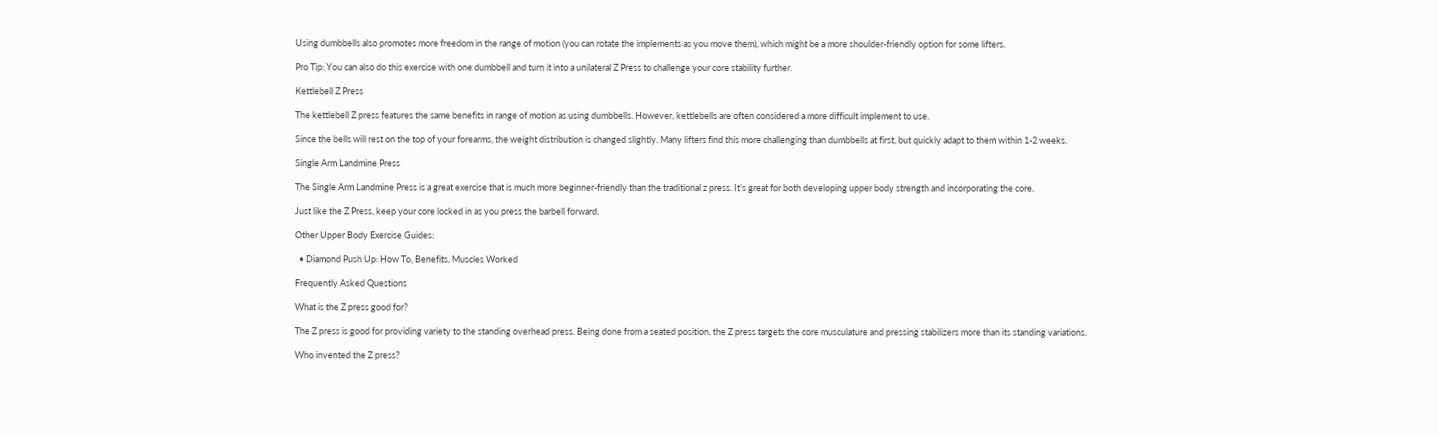Using dumbbells also promotes more freedom in the range of motion (you can rotate the implements as you move them), which might be a more shoulder-friendly option for some lifters.

Pro Tip: You can also do this exercise with one dumbbell and turn it into a unilateral Z Press to challenge your core stability further.

Kettlebell Z Press

The kettlebell Z press features the same benefits in range of motion as using dumbbells. However, kettlebells are often considered a more difficult implement to use.

Since the bells will rest on the top of your forearms, the weight distribution is changed slightly. Many lifters find this more challenging than dumbbells at first, but quickly adapt to them within 1-2 weeks.

Single Arm Landmine Press

The Single Arm Landmine Press is a great exercise that is much more beginner-friendly than the traditional z press. It’s great for both developing upper body strength and incorporating the core.

Just like the Z Press, keep your core locked in as you press the barbell forward.

Other Upper Body Exercise Guides:

  • Diamond Push Up: How To, Benefits, Muscles Worked

Frequently Asked Questions

What is the Z press good for?

The Z press is good for providing variety to the standing overhead press. Being done from a seated position, the Z press targets the core musculature and pressing stabilizers more than its standing variations.

Who invented the Z press?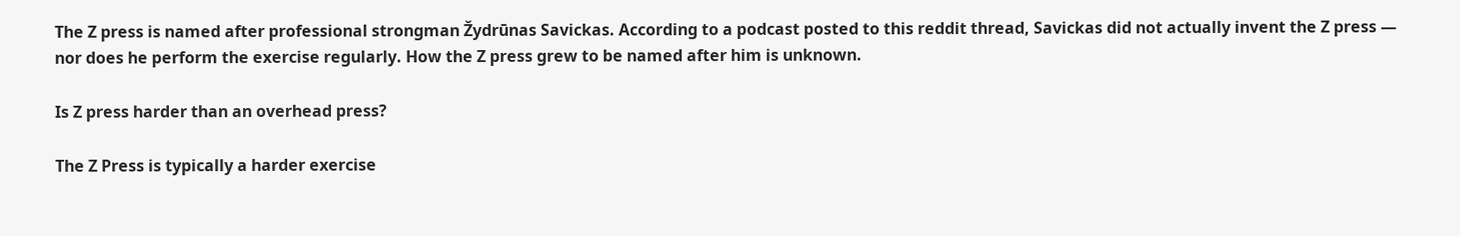The Z press is named after professional strongman Žydrūnas Savickas. According to a podcast posted to this reddit thread, Savickas did not actually invent the Z press — nor does he perform the exercise regularly. How the Z press grew to be named after him is unknown.

Is Z press harder than an overhead press?

The Z Press is typically a harder exercise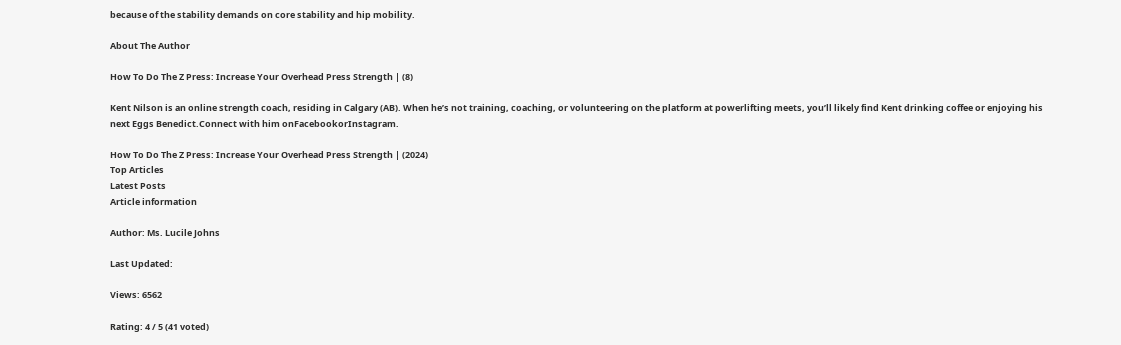because of the stability demands on core stability and hip mobility.

About The Author

How To Do The Z Press: Increase Your Overhead Press Strength | (8)

Kent Nilson is an online strength coach, residing in Calgary (AB). When he’s not training, coaching, or volunteering on the platform at powerlifting meets, you’ll likely find Kent drinking coffee or enjoying his next Eggs Benedict.Connect with him onFacebookorInstagram.

How To Do The Z Press: Increase Your Overhead Press Strength | (2024)
Top Articles
Latest Posts
Article information

Author: Ms. Lucile Johns

Last Updated:

Views: 6562

Rating: 4 / 5 (41 voted)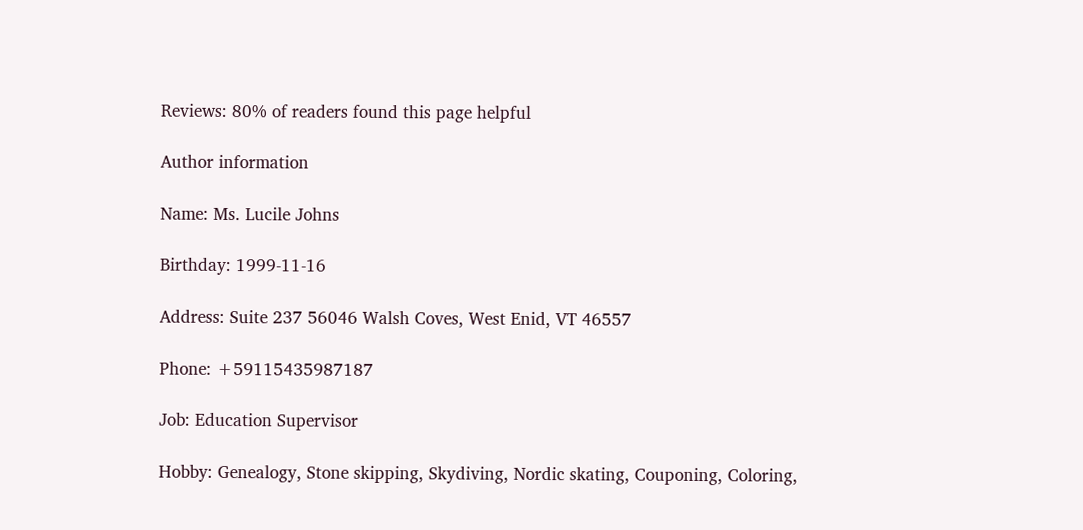Reviews: 80% of readers found this page helpful

Author information

Name: Ms. Lucile Johns

Birthday: 1999-11-16

Address: Suite 237 56046 Walsh Coves, West Enid, VT 46557

Phone: +59115435987187

Job: Education Supervisor

Hobby: Genealogy, Stone skipping, Skydiving, Nordic skating, Couponing, Coloring,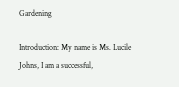Gardening

Introduction: My name is Ms. Lucile Johns, I am a successful,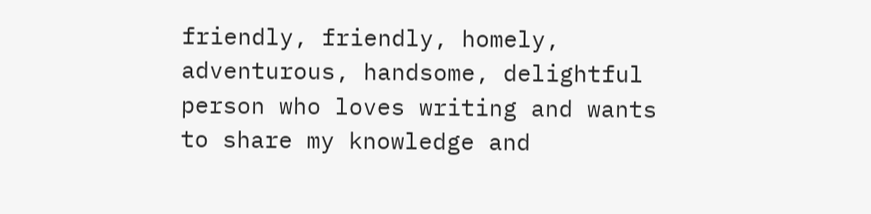friendly, friendly, homely, adventurous, handsome, delightful person who loves writing and wants to share my knowledge and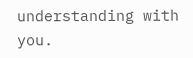understanding with you.